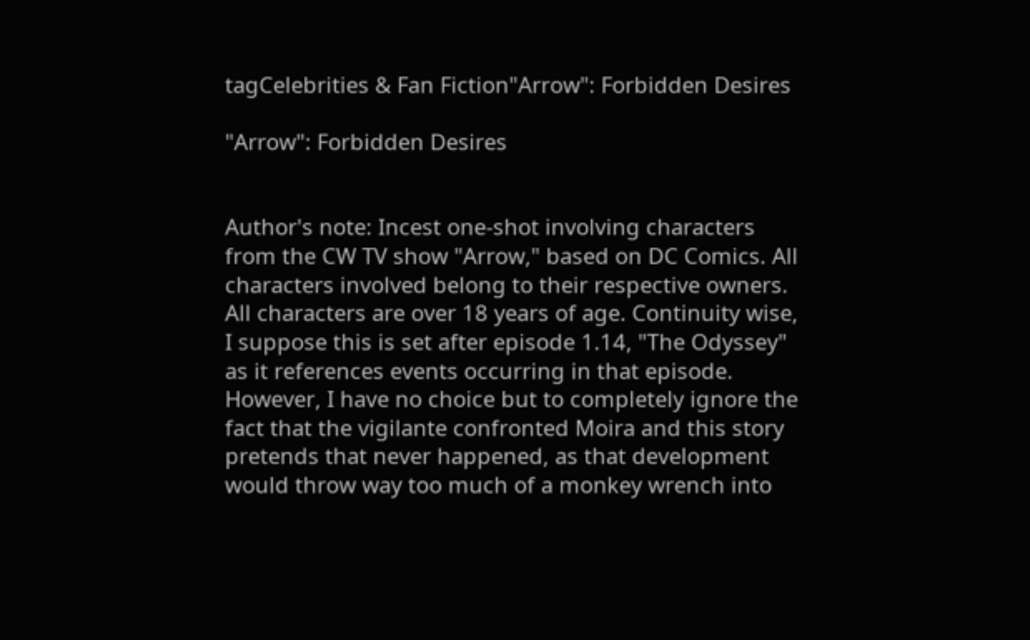tagCelebrities & Fan Fiction"Arrow": Forbidden Desires

"Arrow": Forbidden Desires


Author's note: Incest one-shot involving characters from the CW TV show "Arrow," based on DC Comics. All characters involved belong to their respective owners. All characters are over 18 years of age. Continuity wise, I suppose this is set after episode 1.14, "The Odyssey" as it references events occurring in that episode. However, I have no choice but to completely ignore the fact that the vigilante confronted Moira and this story pretends that never happened, as that development would throw way too much of a monkey wrench into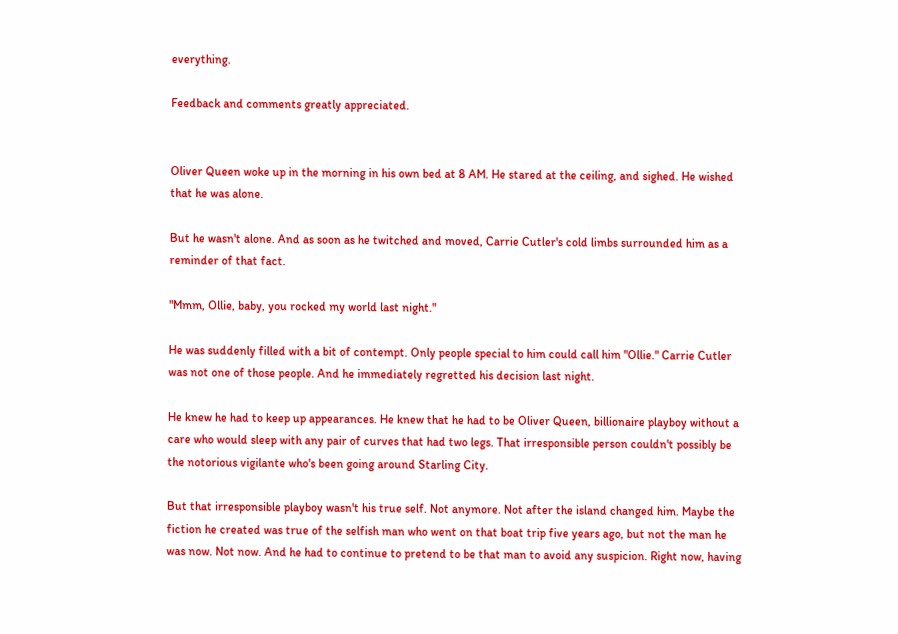everything.

Feedback and comments greatly appreciated.


Oliver Queen woke up in the morning in his own bed at 8 AM. He stared at the ceiling, and sighed. He wished that he was alone.

But he wasn't alone. And as soon as he twitched and moved, Carrie Cutler's cold limbs surrounded him as a reminder of that fact.

"Mmm, Ollie, baby, you rocked my world last night."

He was suddenly filled with a bit of contempt. Only people special to him could call him "Ollie." Carrie Cutler was not one of those people. And he immediately regretted his decision last night.

He knew he had to keep up appearances. He knew that he had to be Oliver Queen, billionaire playboy without a care who would sleep with any pair of curves that had two legs. That irresponsible person couldn't possibly be the notorious vigilante who's been going around Starling City.

But that irresponsible playboy wasn't his true self. Not anymore. Not after the island changed him. Maybe the fiction he created was true of the selfish man who went on that boat trip five years ago, but not the man he was now. Not now. And he had to continue to pretend to be that man to avoid any suspicion. Right now, having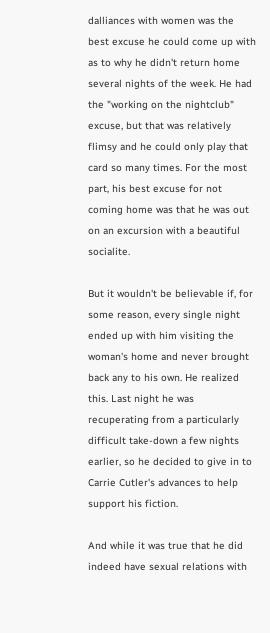dalliances with women was the best excuse he could come up with as to why he didn't return home several nights of the week. He had the "working on the nightclub" excuse, but that was relatively flimsy and he could only play that card so many times. For the most part, his best excuse for not coming home was that he was out on an excursion with a beautiful socialite.

But it wouldn't be believable if, for some reason, every single night ended up with him visiting the woman's home and never brought back any to his own. He realized this. Last night he was recuperating from a particularly difficult take-down a few nights earlier, so he decided to give in to Carrie Cutler's advances to help support his fiction.

And while it was true that he did indeed have sexual relations with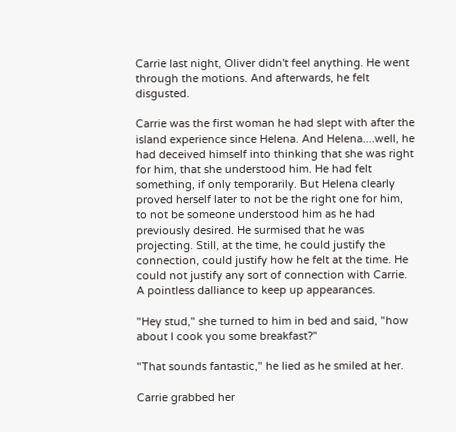Carrie last night, Oliver didn't feel anything. He went through the motions. And afterwards, he felt disgusted.

Carrie was the first woman he had slept with after the island experience since Helena. And Helena....well, he had deceived himself into thinking that she was right for him, that she understood him. He had felt something, if only temporarily. But Helena clearly proved herself later to not be the right one for him, to not be someone understood him as he had previously desired. He surmised that he was projecting. Still, at the time, he could justify the connection, could justify how he felt at the time. He could not justify any sort of connection with Carrie. A pointless dalliance to keep up appearances.

"Hey stud," she turned to him in bed and said, "how about I cook you some breakfast?"

"That sounds fantastic," he lied as he smiled at her.

Carrie grabbed her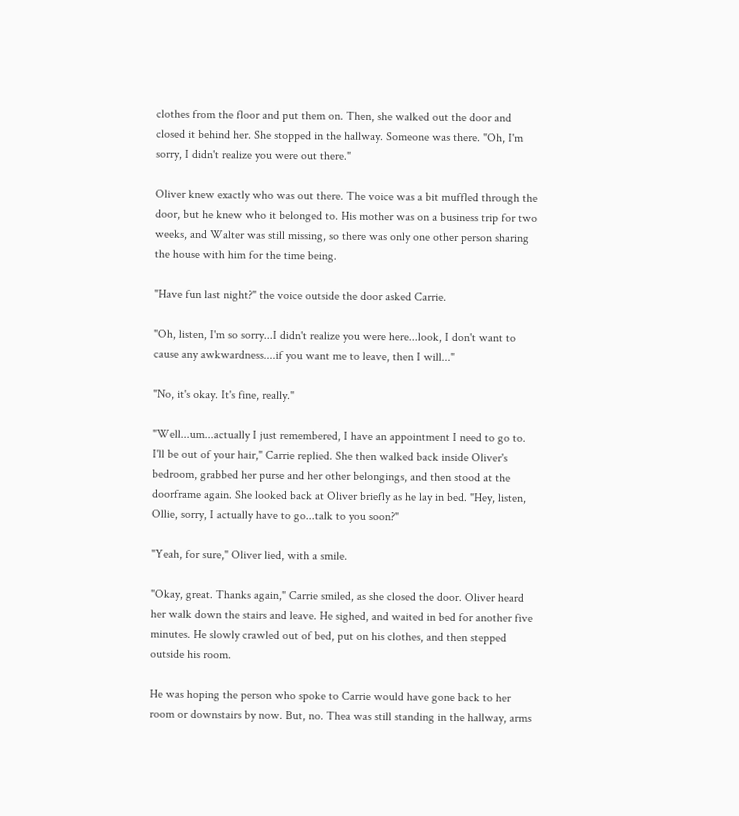clothes from the floor and put them on. Then, she walked out the door and closed it behind her. She stopped in the hallway. Someone was there. "Oh, I'm sorry, I didn't realize you were out there."

Oliver knew exactly who was out there. The voice was a bit muffled through the door, but he knew who it belonged to. His mother was on a business trip for two weeks, and Walter was still missing, so there was only one other person sharing the house with him for the time being.

"Have fun last night?" the voice outside the door asked Carrie.

"Oh, listen, I'm so sorry...I didn't realize you were here...look, I don't want to cause any awkwardness....if you want me to leave, then I will..."

"No, it's okay. It's fine, really."

"Well...um...actually I just remembered, I have an appointment I need to go to. I'll be out of your hair," Carrie replied. She then walked back inside Oliver's bedroom, grabbed her purse and her other belongings, and then stood at the doorframe again. She looked back at Oliver briefly as he lay in bed. "Hey, listen, Ollie, sorry, I actually have to go...talk to you soon?"

"Yeah, for sure," Oliver lied, with a smile.

"Okay, great. Thanks again," Carrie smiled, as she closed the door. Oliver heard her walk down the stairs and leave. He sighed, and waited in bed for another five minutes. He slowly crawled out of bed, put on his clothes, and then stepped outside his room.

He was hoping the person who spoke to Carrie would have gone back to her room or downstairs by now. But, no. Thea was still standing in the hallway, arms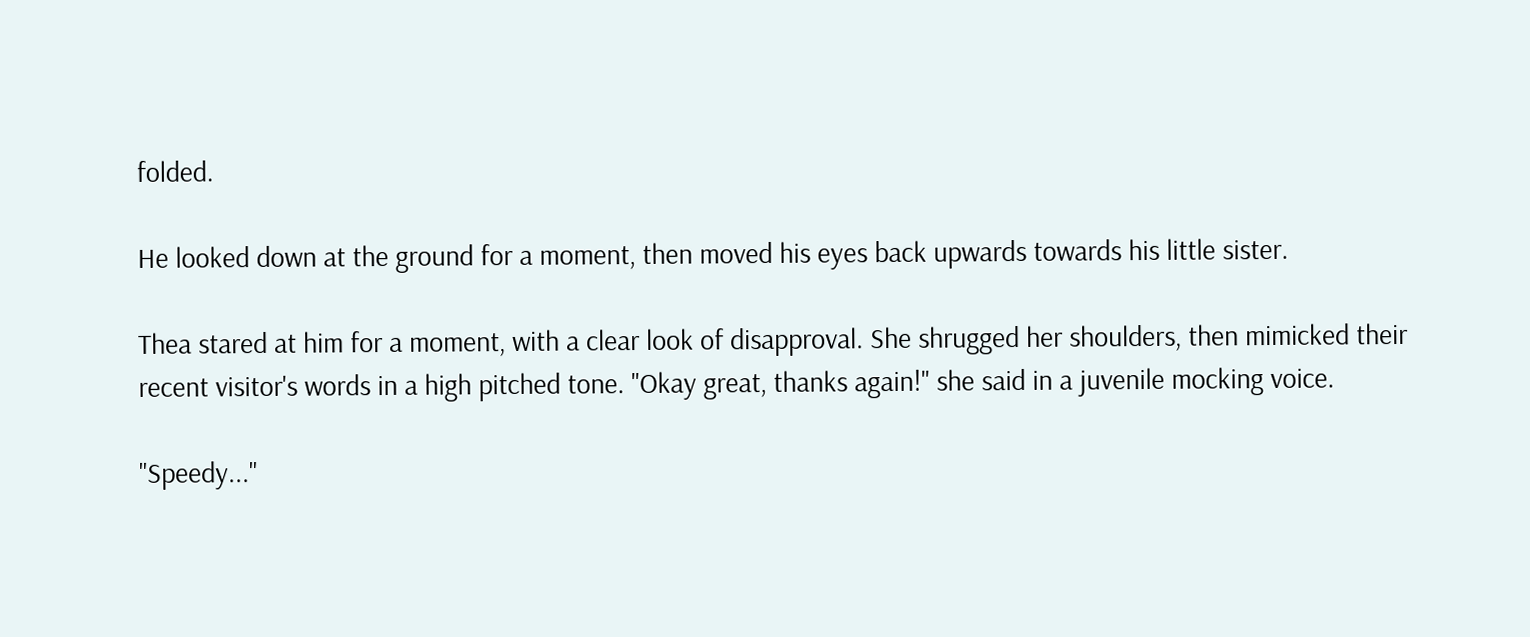folded.

He looked down at the ground for a moment, then moved his eyes back upwards towards his little sister.

Thea stared at him for a moment, with a clear look of disapproval. She shrugged her shoulders, then mimicked their recent visitor's words in a high pitched tone. "Okay great, thanks again!" she said in a juvenile mocking voice.

"Speedy..."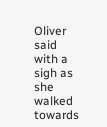Oliver said with a sigh as she walked towards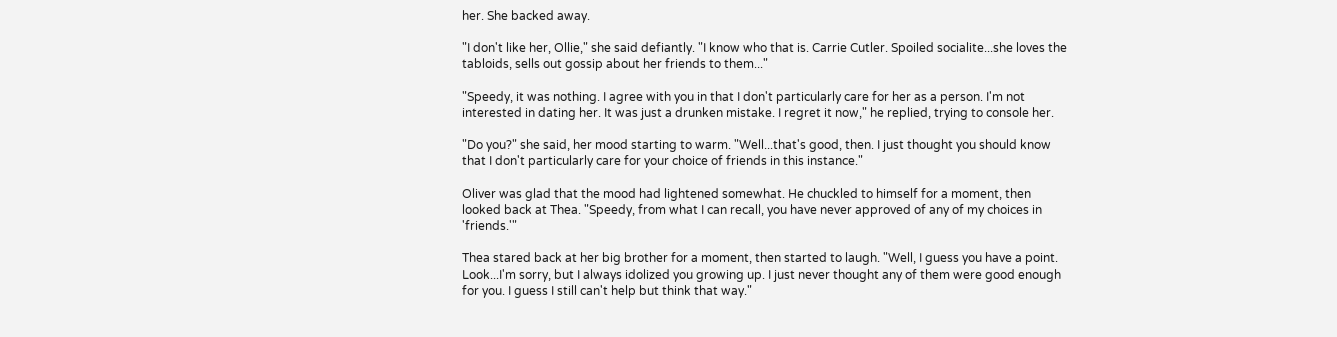her. She backed away.

"I don't like her, Ollie," she said defiantly. "I know who that is. Carrie Cutler. Spoiled socialite...she loves the tabloids, sells out gossip about her friends to them..."

"Speedy, it was nothing. I agree with you in that I don't particularly care for her as a person. I'm not interested in dating her. It was just a drunken mistake. I regret it now," he replied, trying to console her.

"Do you?" she said, her mood starting to warm. "Well...that's good, then. I just thought you should know that I don't particularly care for your choice of friends in this instance."

Oliver was glad that the mood had lightened somewhat. He chuckled to himself for a moment, then looked back at Thea. "Speedy, from what I can recall, you have never approved of any of my choices in 'friends.'"

Thea stared back at her big brother for a moment, then started to laugh. "Well, I guess you have a point. Look...I'm sorry, but I always idolized you growing up. I just never thought any of them were good enough for you. I guess I still can't help but think that way."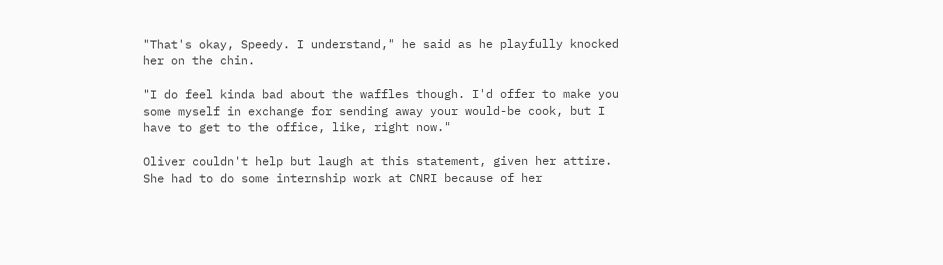"That's okay, Speedy. I understand," he said as he playfully knocked her on the chin.

"I do feel kinda bad about the waffles though. I'd offer to make you some myself in exchange for sending away your would-be cook, but I have to get to the office, like, right now."

Oliver couldn't help but laugh at this statement, given her attire. She had to do some internship work at CNRI because of her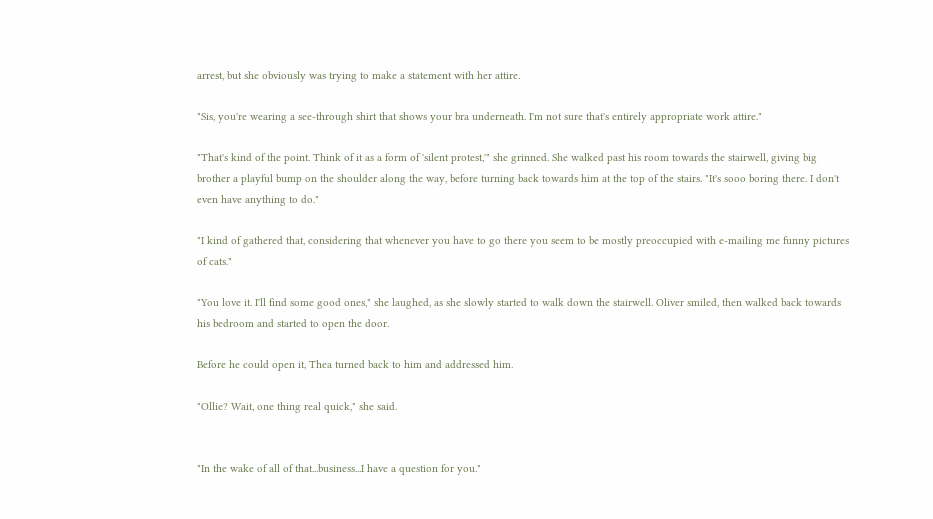arrest, but she obviously was trying to make a statement with her attire.

"Sis, you're wearing a see-through shirt that shows your bra underneath. I'm not sure that's entirely appropriate work attire."

"That's kind of the point. Think of it as a form of 'silent protest,'" she grinned. She walked past his room towards the stairwell, giving big brother a playful bump on the shoulder along the way, before turning back towards him at the top of the stairs. "It's sooo boring there. I don't even have anything to do."

"I kind of gathered that, considering that whenever you have to go there you seem to be mostly preoccupied with e-mailing me funny pictures of cats."

"You love it. I'll find some good ones," she laughed, as she slowly started to walk down the stairwell. Oliver smiled, then walked back towards his bedroom and started to open the door.

Before he could open it, Thea turned back to him and addressed him.

"Ollie? Wait, one thing real quick," she said.


"In the wake of all of that...business...I have a question for you."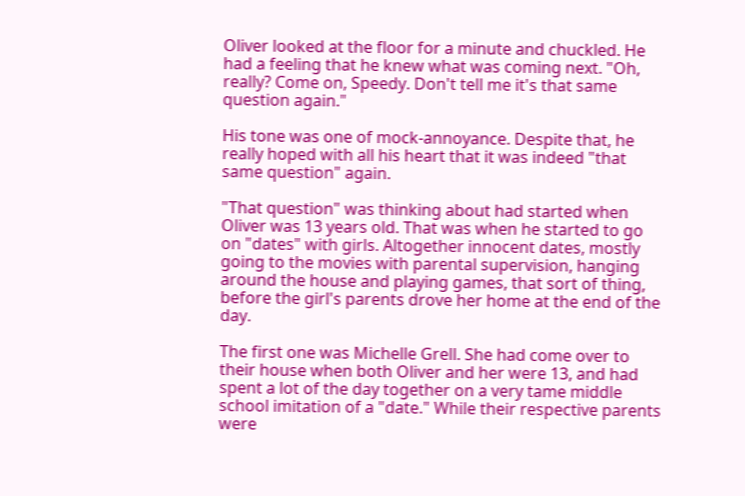Oliver looked at the floor for a minute and chuckled. He had a feeling that he knew what was coming next. "Oh, really? Come on, Speedy. Don't tell me it's that same question again."

His tone was one of mock-annoyance. Despite that, he really hoped with all his heart that it was indeed "that same question" again.

"That question" was thinking about had started when Oliver was 13 years old. That was when he started to go on "dates" with girls. Altogether innocent dates, mostly going to the movies with parental supervision, hanging around the house and playing games, that sort of thing, before the girl's parents drove her home at the end of the day.

The first one was Michelle Grell. She had come over to their house when both Oliver and her were 13, and had spent a lot of the day together on a very tame middle school imitation of a "date." While their respective parents were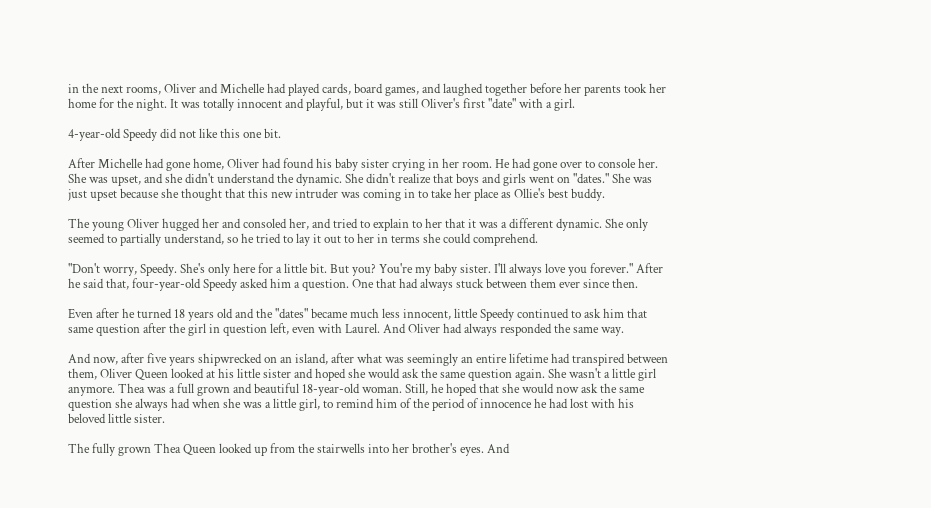in the next rooms, Oliver and Michelle had played cards, board games, and laughed together before her parents took her home for the night. It was totally innocent and playful, but it was still Oliver's first "date" with a girl.

4-year-old Speedy did not like this one bit.

After Michelle had gone home, Oliver had found his baby sister crying in her room. He had gone over to console her. She was upset, and she didn't understand the dynamic. She didn't realize that boys and girls went on "dates." She was just upset because she thought that this new intruder was coming in to take her place as Ollie's best buddy.

The young Oliver hugged her and consoled her, and tried to explain to her that it was a different dynamic. She only seemed to partially understand, so he tried to lay it out to her in terms she could comprehend.

"Don't worry, Speedy. She's only here for a little bit. But you? You're my baby sister. I'll always love you forever." After he said that, four-year-old Speedy asked him a question. One that had always stuck between them ever since then.

Even after he turned 18 years old and the "dates" became much less innocent, little Speedy continued to ask him that same question after the girl in question left, even with Laurel. And Oliver had always responded the same way.

And now, after five years shipwrecked on an island, after what was seemingly an entire lifetime had transpired between them, Oliver Queen looked at his little sister and hoped she would ask the same question again. She wasn't a little girl anymore. Thea was a full grown and beautiful 18-year-old woman. Still, he hoped that she would now ask the same question she always had when she was a little girl, to remind him of the period of innocence he had lost with his beloved little sister.

The fully grown Thea Queen looked up from the stairwells into her brother's eyes. And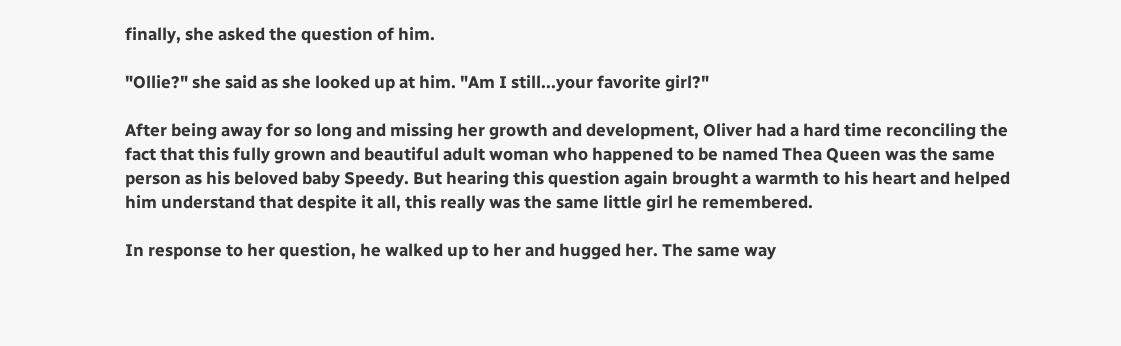finally, she asked the question of him.

"Ollie?" she said as she looked up at him. "Am I still...your favorite girl?"

After being away for so long and missing her growth and development, Oliver had a hard time reconciling the fact that this fully grown and beautiful adult woman who happened to be named Thea Queen was the same person as his beloved baby Speedy. But hearing this question again brought a warmth to his heart and helped him understand that despite it all, this really was the same little girl he remembered.

In response to her question, he walked up to her and hugged her. The same way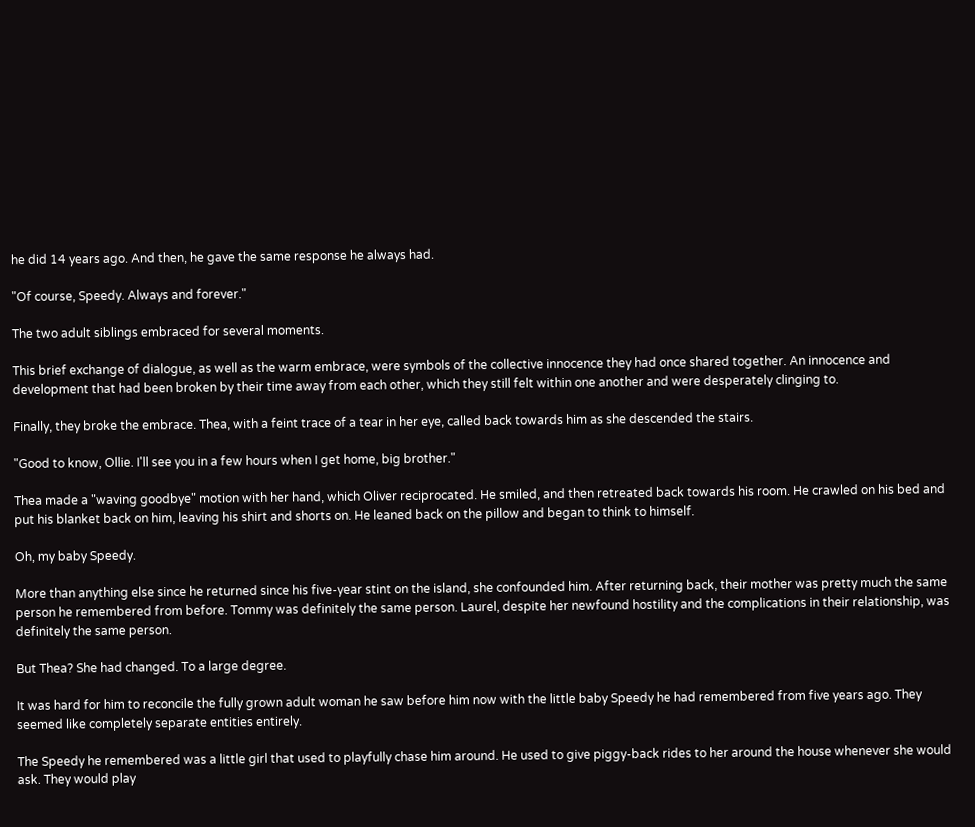he did 14 years ago. And then, he gave the same response he always had.

"Of course, Speedy. Always and forever."

The two adult siblings embraced for several moments.

This brief exchange of dialogue, as well as the warm embrace, were symbols of the collective innocence they had once shared together. An innocence and development that had been broken by their time away from each other, which they still felt within one another and were desperately clinging to.

Finally, they broke the embrace. Thea, with a feint trace of a tear in her eye, called back towards him as she descended the stairs.

"Good to know, Ollie. I'll see you in a few hours when I get home, big brother."

Thea made a "waving goodbye" motion with her hand, which Oliver reciprocated. He smiled, and then retreated back towards his room. He crawled on his bed and put his blanket back on him, leaving his shirt and shorts on. He leaned back on the pillow and began to think to himself.

Oh, my baby Speedy.

More than anything else since he returned since his five-year stint on the island, she confounded him. After returning back, their mother was pretty much the same person he remembered from before. Tommy was definitely the same person. Laurel, despite her newfound hostility and the complications in their relationship, was definitely the same person.

But Thea? She had changed. To a large degree.

It was hard for him to reconcile the fully grown adult woman he saw before him now with the little baby Speedy he had remembered from five years ago. They seemed like completely separate entities entirely.

The Speedy he remembered was a little girl that used to playfully chase him around. He used to give piggy-back rides to her around the house whenever she would ask. They would play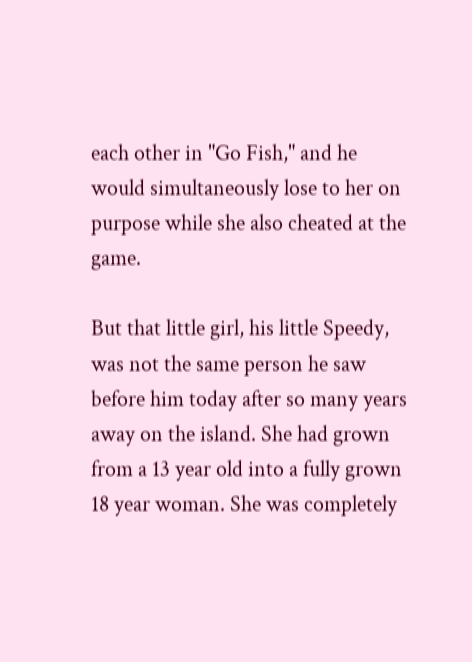each other in "Go Fish," and he would simultaneously lose to her on purpose while she also cheated at the game.

But that little girl, his little Speedy, was not the same person he saw before him today after so many years away on the island. She had grown from a 13 year old into a fully grown 18 year woman. She was completely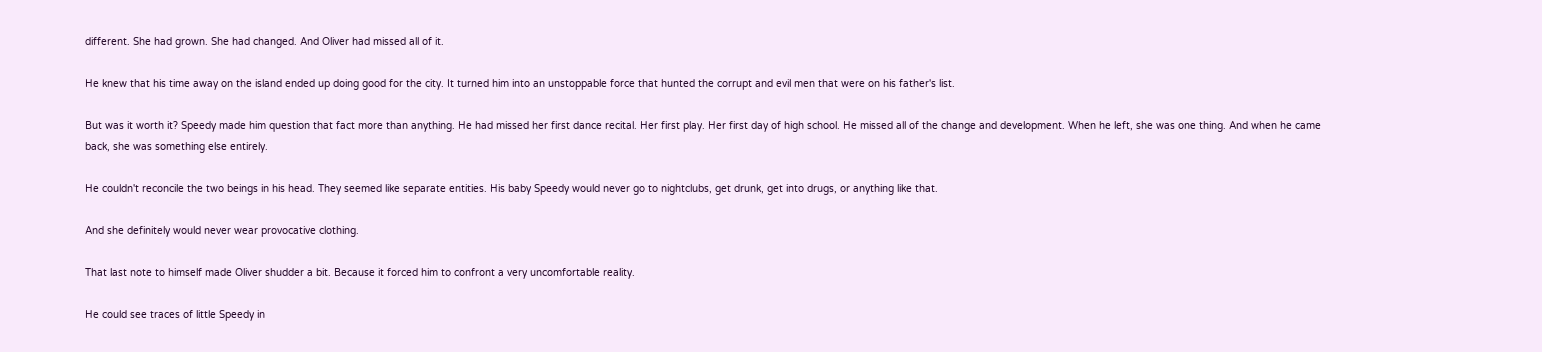different. She had grown. She had changed. And Oliver had missed all of it.

He knew that his time away on the island ended up doing good for the city. It turned him into an unstoppable force that hunted the corrupt and evil men that were on his father's list.

But was it worth it? Speedy made him question that fact more than anything. He had missed her first dance recital. Her first play. Her first day of high school. He missed all of the change and development. When he left, she was one thing. And when he came back, she was something else entirely.

He couldn't reconcile the two beings in his head. They seemed like separate entities. His baby Speedy would never go to nightclubs, get drunk, get into drugs, or anything like that.

And she definitely would never wear provocative clothing.

That last note to himself made Oliver shudder a bit. Because it forced him to confront a very uncomfortable reality.

He could see traces of little Speedy in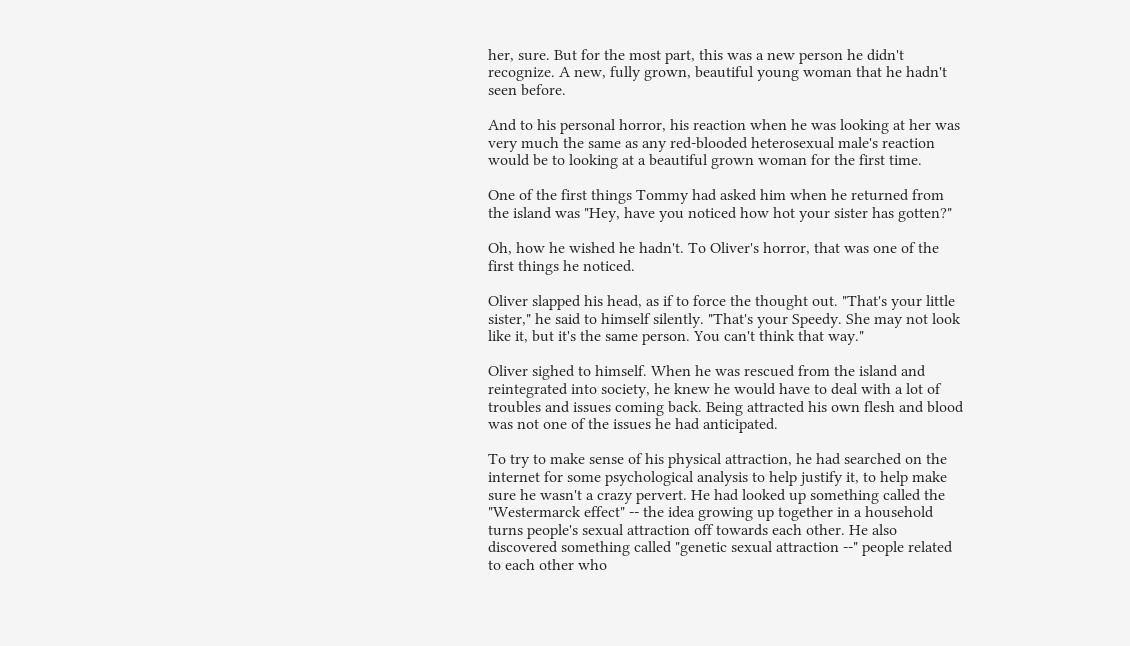her, sure. But for the most part, this was a new person he didn't recognize. A new, fully grown, beautiful young woman that he hadn't seen before.

And to his personal horror, his reaction when he was looking at her was very much the same as any red-blooded heterosexual male's reaction would be to looking at a beautiful grown woman for the first time.

One of the first things Tommy had asked him when he returned from the island was "Hey, have you noticed how hot your sister has gotten?"

Oh, how he wished he hadn't. To Oliver's horror, that was one of the first things he noticed.

Oliver slapped his head, as if to force the thought out. "That's your little sister," he said to himself silently. "That's your Speedy. She may not look like it, but it's the same person. You can't think that way."

Oliver sighed to himself. When he was rescued from the island and reintegrated into society, he knew he would have to deal with a lot of troubles and issues coming back. Being attracted his own flesh and blood was not one of the issues he had anticipated.

To try to make sense of his physical attraction, he had searched on the internet for some psychological analysis to help justify it, to help make sure he wasn't a crazy pervert. He had looked up something called the "Westermarck effect" -- the idea growing up together in a household turns people's sexual attraction off towards each other. He also discovered something called "genetic sexual attraction --" people related to each other who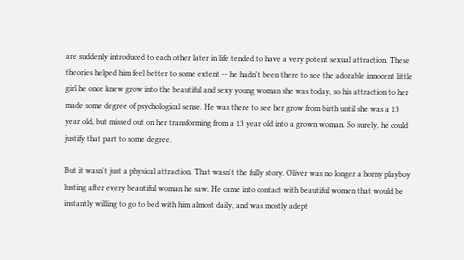are suddenly introduced to each other later in life tended to have a very potent sexual attraction. These theories helped him feel better to some extent -- he hadn't been there to see the adorable innocent little girl he once knew grow into the beautiful and sexy young woman she was today, so his attraction to her made some degree of psychological sense. He was there to see her grow from birth until she was a 13 year old, but missed out on her transforming from a 13 year old into a grown woman. So surely, he could justify that part to some degree.

But it wasn't just a physical attraction. That wasn't the fully story. Oliver was no longer a horny playboy lusting after every beautiful woman he saw. He came into contact with beautiful women that would be instantly willing to go to bed with him almost daily, and was mostly adept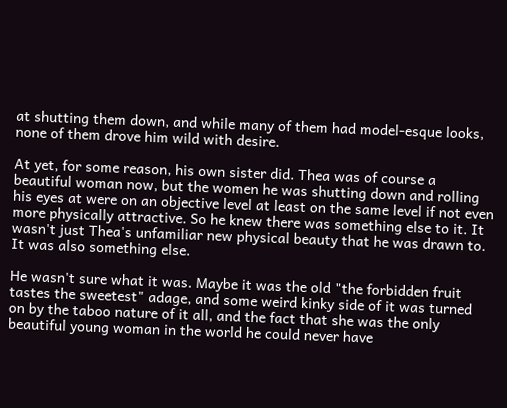at shutting them down, and while many of them had model-esque looks, none of them drove him wild with desire.

At yet, for some reason, his own sister did. Thea was of course a beautiful woman now, but the women he was shutting down and rolling his eyes at were on an objective level at least on the same level if not even more physically attractive. So he knew there was something else to it. It wasn't just Thea's unfamiliar new physical beauty that he was drawn to. It was also something else.

He wasn't sure what it was. Maybe it was the old "the forbidden fruit tastes the sweetest" adage, and some weird kinky side of it was turned on by the taboo nature of it all, and the fact that she was the only beautiful young woman in the world he could never have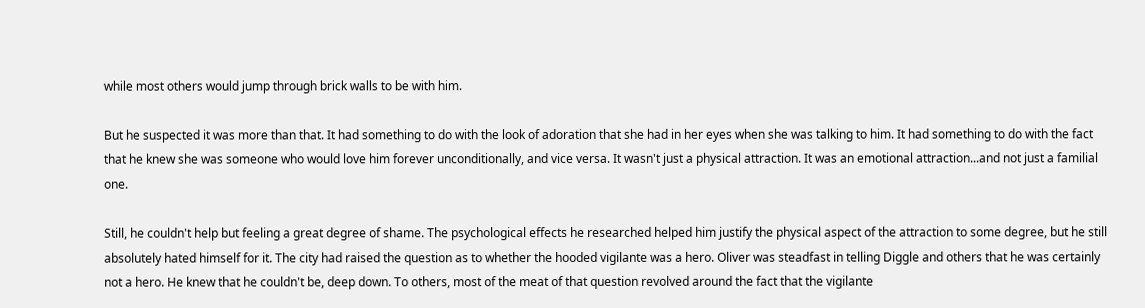while most others would jump through brick walls to be with him.

But he suspected it was more than that. It had something to do with the look of adoration that she had in her eyes when she was talking to him. It had something to do with the fact that he knew she was someone who would love him forever unconditionally, and vice versa. It wasn't just a physical attraction. It was an emotional attraction...and not just a familial one.

Still, he couldn't help but feeling a great degree of shame. The psychological effects he researched helped him justify the physical aspect of the attraction to some degree, but he still absolutely hated himself for it. The city had raised the question as to whether the hooded vigilante was a hero. Oliver was steadfast in telling Diggle and others that he was certainly not a hero. He knew that he couldn't be, deep down. To others, most of the meat of that question revolved around the fact that the vigilante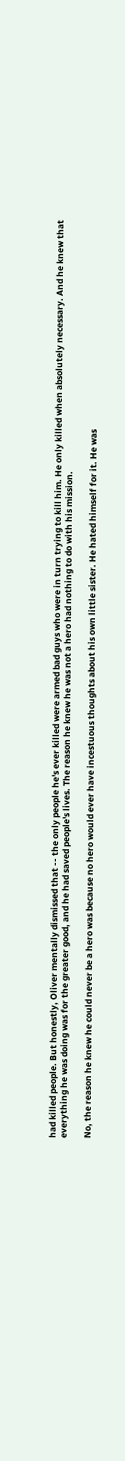had killed people. But honestly, Oliver mentally dismissed that -- the only people he's ever killed were armed bad guys who were in turn trying to kill him. He only killed when absolutely necessary. And he knew that everything he was doing was for the greater good, and he had saved people's lives. The reason he knew he was not a hero had nothing to do with his mission.

No, the reason he knew he could never be a hero was because no hero would ever have incestuous thoughts about his own little sister. He hated himself for it. He was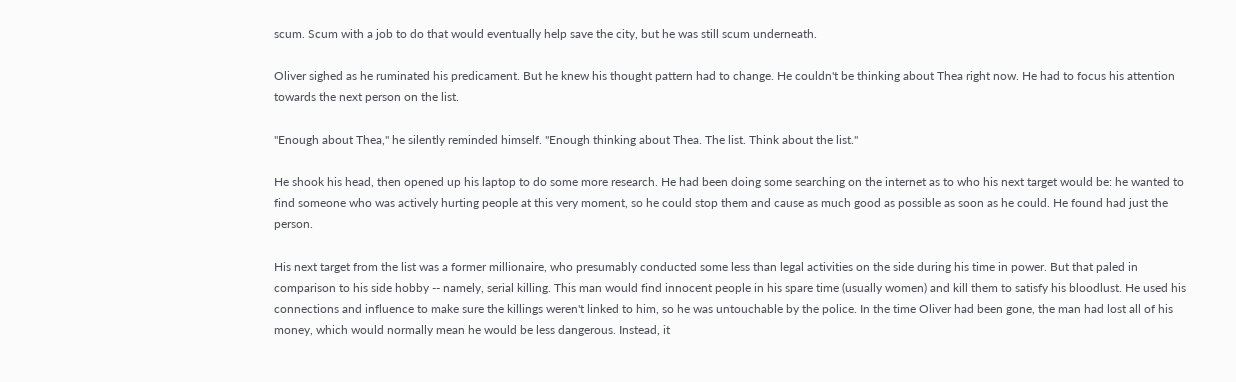scum. Scum with a job to do that would eventually help save the city, but he was still scum underneath.

Oliver sighed as he ruminated his predicament. But he knew his thought pattern had to change. He couldn't be thinking about Thea right now. He had to focus his attention towards the next person on the list.

"Enough about Thea," he silently reminded himself. "Enough thinking about Thea. The list. Think about the list."

He shook his head, then opened up his laptop to do some more research. He had been doing some searching on the internet as to who his next target would be: he wanted to find someone who was actively hurting people at this very moment, so he could stop them and cause as much good as possible as soon as he could. He found had just the person.

His next target from the list was a former millionaire, who presumably conducted some less than legal activities on the side during his time in power. But that paled in comparison to his side hobby -- namely, serial killing. This man would find innocent people in his spare time (usually women) and kill them to satisfy his bloodlust. He used his connections and influence to make sure the killings weren't linked to him, so he was untouchable by the police. In the time Oliver had been gone, the man had lost all of his money, which would normally mean he would be less dangerous. Instead, it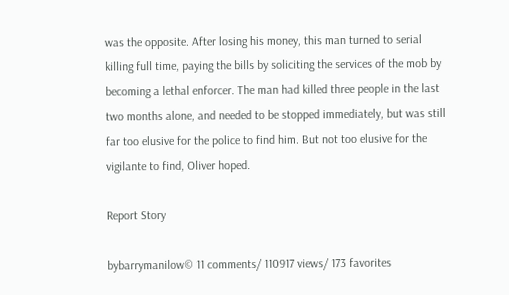was the opposite. After losing his money, this man turned to serial killing full time, paying the bills by soliciting the services of the mob by becoming a lethal enforcer. The man had killed three people in the last two months alone, and needed to be stopped immediately, but was still far too elusive for the police to find him. But not too elusive for the vigilante to find, Oliver hoped.

Report Story

bybarrymanilow© 11 comments/ 110917 views/ 173 favorites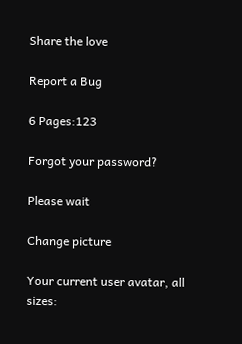Share the love

Report a Bug

6 Pages:123

Forgot your password?

Please wait

Change picture

Your current user avatar, all sizes: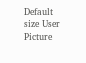Default size User Picture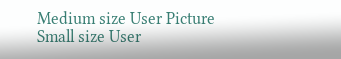Medium size User Picture  Small size User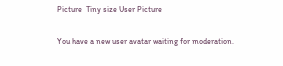Picture  Tiny size User Picture

You have a new user avatar waiting for moderation.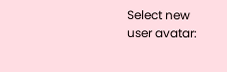Select new user avatar: